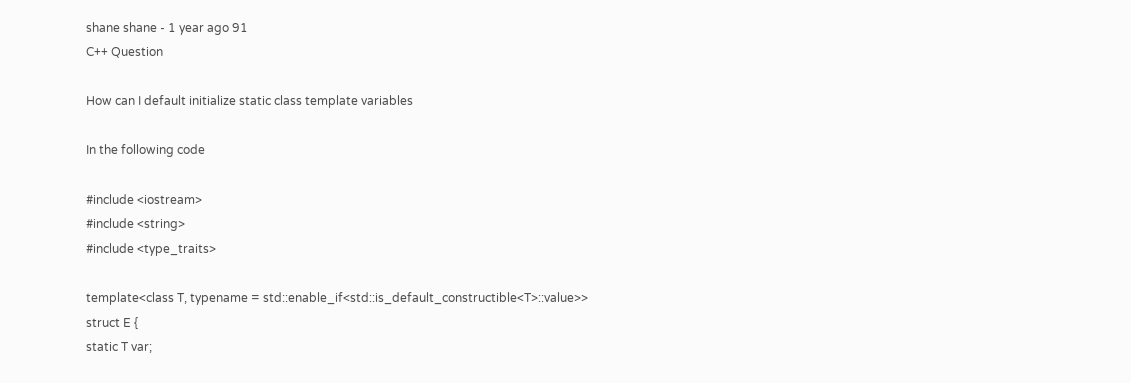shane shane - 1 year ago 91
C++ Question

How can I default initialize static class template variables

In the following code

#include <iostream>
#include <string>
#include <type_traits>

template<class T, typename = std::enable_if<std::is_default_constructible<T>::value>>
struct E {
static T var;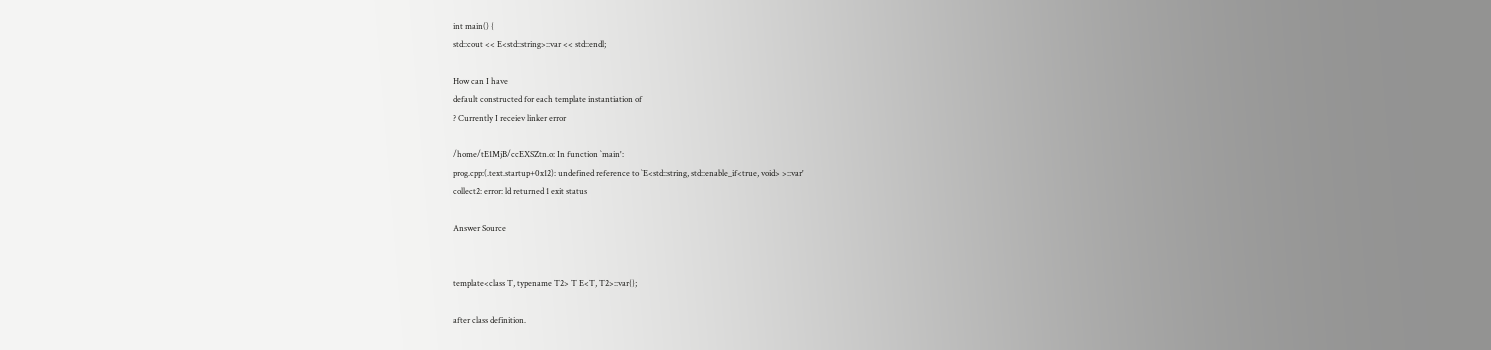int main() {
std::cout << E<std::string>::var << std::endl;

How can I have
default constructed for each template instantiation of
? Currently I receiev linker error

/home/tE1MjB/ccEXSZtn.o: In function `main':
prog.cpp:(.text.startup+0x12): undefined reference to `E<std::string, std::enable_if<true, void> >::var'
collect2: error: ld returned 1 exit status

Answer Source


template<class T, typename T2> T E<T, T2>::var{};

after class definition.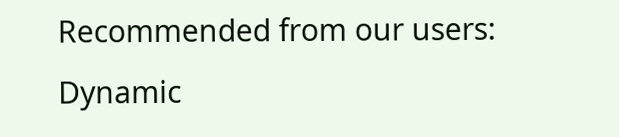Recommended from our users: Dynamic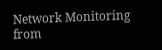Network Monitoring from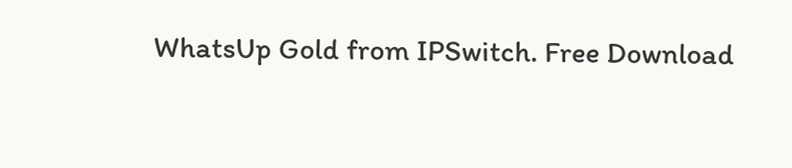WhatsUp Gold from IPSwitch. Free Download